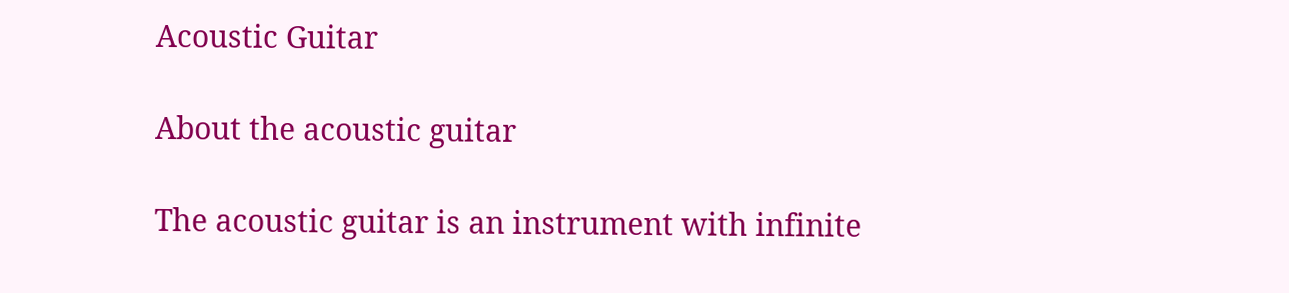Acoustic Guitar

About the acoustic guitar

The acoustic guitar is an instrument with infinite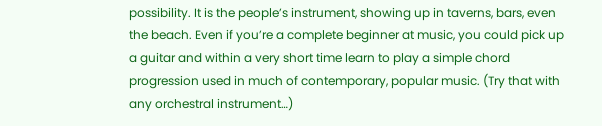possibility. It is the people’s instrument, showing up in taverns, bars, even the beach. Even if you’re a complete beginner at music, you could pick up a guitar and within a very short time learn to play a simple chord progression used in much of contemporary, popular music. (Try that with any orchestral instrument…)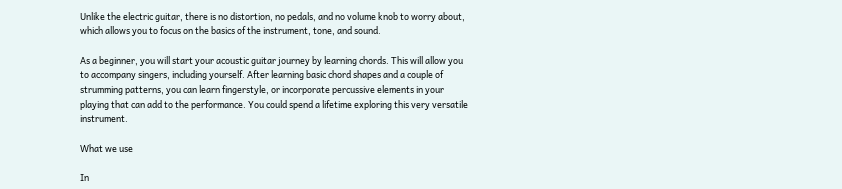Unlike the electric guitar, there is no distortion, no pedals, and no volume knob to worry about, which allows you to focus on the basics of the instrument, tone, and sound.

As a beginner, you will start your acoustic guitar journey by learning chords. This will allow you to accompany singers, including yourself. After learning basic chord shapes and a couple of strumming patterns, you can learn fingerstyle, or incorporate percussive elements in your playing that can add to the performance. You could spend a lifetime exploring this very versatile instrument.

What we use

In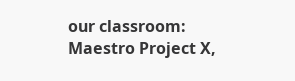our classroom: Maestro Project X,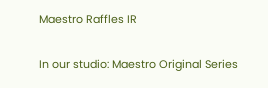Maestro Raffles IR

In our studio: Maestro Original Series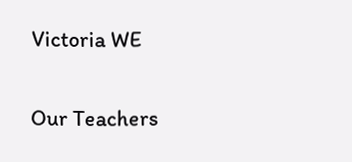Victoria WE

Our Teachers